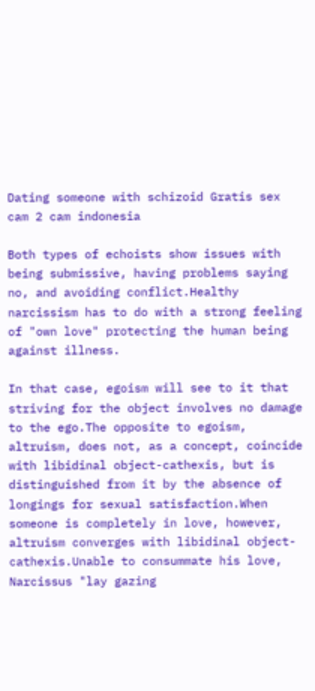Dating someone with schizoid Gratis sex cam 2 cam indonesia

Both types of echoists show issues with being submissive, having problems saying no, and avoiding conflict.Healthy narcissism has to do with a strong feeling of "own love" protecting the human being against illness.

In that case, egoism will see to it that striving for the object involves no damage to the ego.The opposite to egoism, altruism, does not, as a concept, coincide with libidinal object-cathexis, but is distinguished from it by the absence of longings for sexual satisfaction.When someone is completely in love, however, altruism converges with libidinal object-cathexis.Unable to consummate his love, Narcissus "lay gazing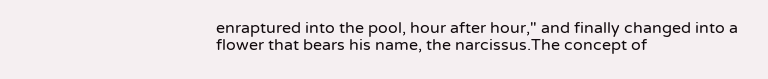enraptured into the pool, hour after hour," and finally changed into a flower that bears his name, the narcissus.The concept of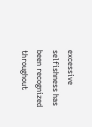excessive selfishness has been recognized throughout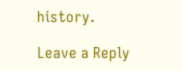history.

Leave a Reply